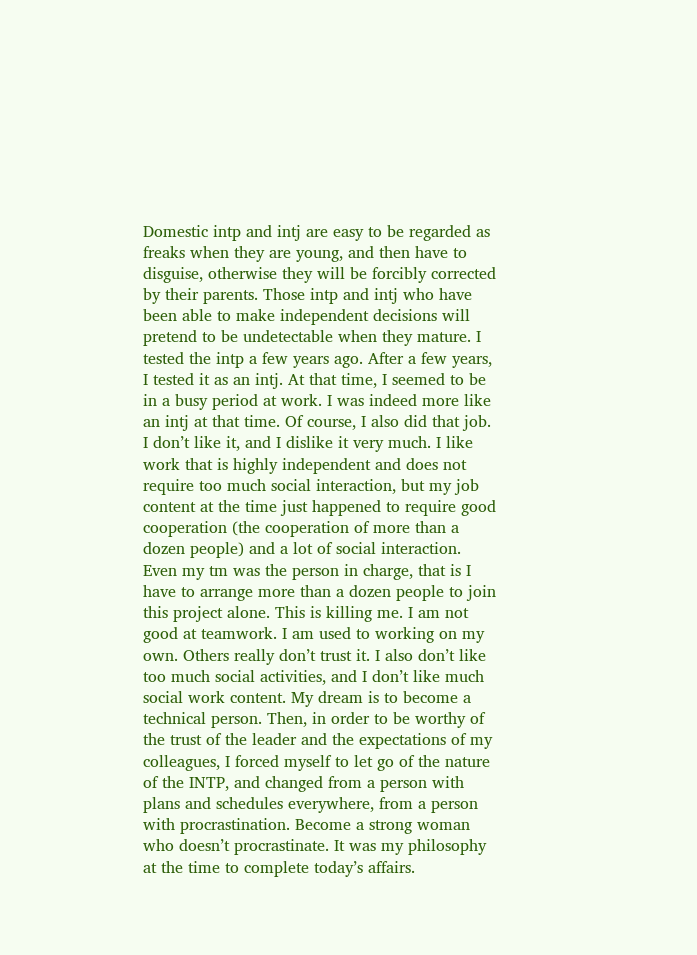Domestic intp and intj are easy to be regarded as freaks when they are young, and then have to disguise, otherwise they will be forcibly corrected by their parents. Those intp and intj who have been able to make independent decisions will pretend to be undetectable when they mature. I tested the intp a few years ago. After a few years, I tested it as an intj. At that time, I seemed to be in a busy period at work. I was indeed more like an intj at that time. Of course, I also did that job. I don’t like it, and I dislike it very much. I like work that is highly independent and does not require too much social interaction, but my job content at the time just happened to require good cooperation (the cooperation of more than a dozen people) and a lot of social interaction. Even my tm was the person in charge, that is I have to arrange more than a dozen people to join this project alone. This is killing me. I am not good at teamwork. I am used to working on my own. Others really don’t trust it. I also don’t like too much social activities, and I don’t like much social work content. My dream is to become a technical person. Then, in order to be worthy of the trust of the leader and the expectations of my colleagues, I forced myself to let go of the nature of the INTP, and changed from a person with plans and schedules everywhere, from a person with procrastination. Become a strong woman who doesn’t procrastinate. It was my philosophy at the time to complete today’s affairs.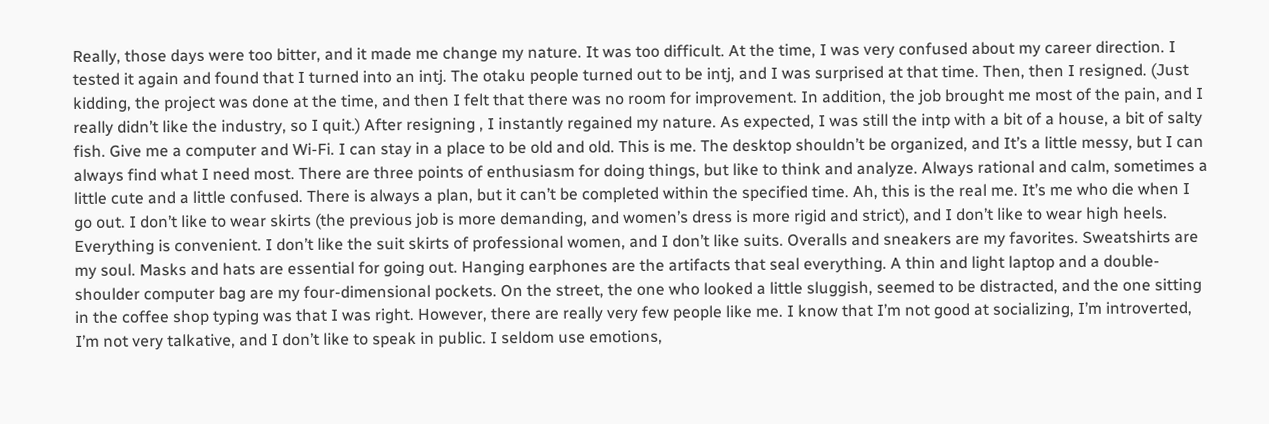Really, those days were too bitter, and it made me change my nature. It was too difficult. At the time, I was very confused about my career direction. I tested it again and found that I turned into an intj. The otaku people turned out to be intj, and I was surprised at that time. Then, then I resigned. (Just kidding, the project was done at the time, and then I felt that there was no room for improvement. In addition, the job brought me most of the pain, and I really didn’t like the industry, so I quit.) After resigning , I instantly regained my nature. As expected, I was still the intp with a bit of a house, a bit of salty fish. Give me a computer and Wi-Fi. I can stay in a place to be old and old. This is me. The desktop shouldn’t be organized, and It’s a little messy, but I can always find what I need most. There are three points of enthusiasm for doing things, but like to think and analyze. Always rational and calm, sometimes a little cute and a little confused. There is always a plan, but it can’t be completed within the specified time. Ah, this is the real me. It’s me who die when I go out. I don’t like to wear skirts (the previous job is more demanding, and women’s dress is more rigid and strict), and I don’t like to wear high heels. Everything is convenient. I don’t like the suit skirts of professional women, and I don’t like suits. Overalls and sneakers are my favorites. Sweatshirts are my soul. Masks and hats are essential for going out. Hanging earphones are the artifacts that seal everything. A thin and light laptop and a double-shoulder computer bag are my four-dimensional pockets. On the street, the one who looked a little sluggish, seemed to be distracted, and the one sitting in the coffee shop typing was that I was right. However, there are really very few people like me. I know that I’m not good at socializing, I’m introverted, I’m not very talkative, and I don’t like to speak in public. I seldom use emotions,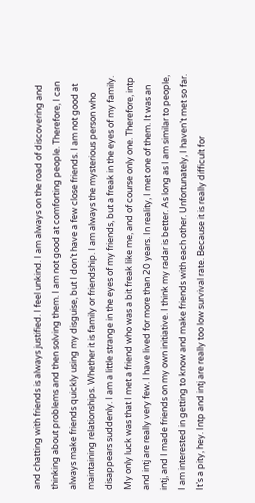and chatting with friends is always justified. I feel unkind. I am always on the road of discovering and thinking about problems and then solving them. I am not good at comforting people. Therefore, I can always make friends quickly using my disguise, but I don’t have a few close friends. I am not good at maintaining relationships. Whether it is family or friendship. I am always the mysterious person who disappears suddenly. I am a little strange in the eyes of my friends, but a freak in the eyes of my family. My only luck was that I met a friend who was a bit freak like me, and of course only one. Therefore, intp and intj are really very few. I have lived for more than 20 years. In reality, I met one of them. It was an intj, and I made friends on my own initiative. I think my radar is better. As long as I am similar to people, I am interested in getting to know and make friends with each other. Unfortunately, I haven’t met so far. It’s a pity, hey. Intp and intj are really too low survival rate. Because it is really difficult for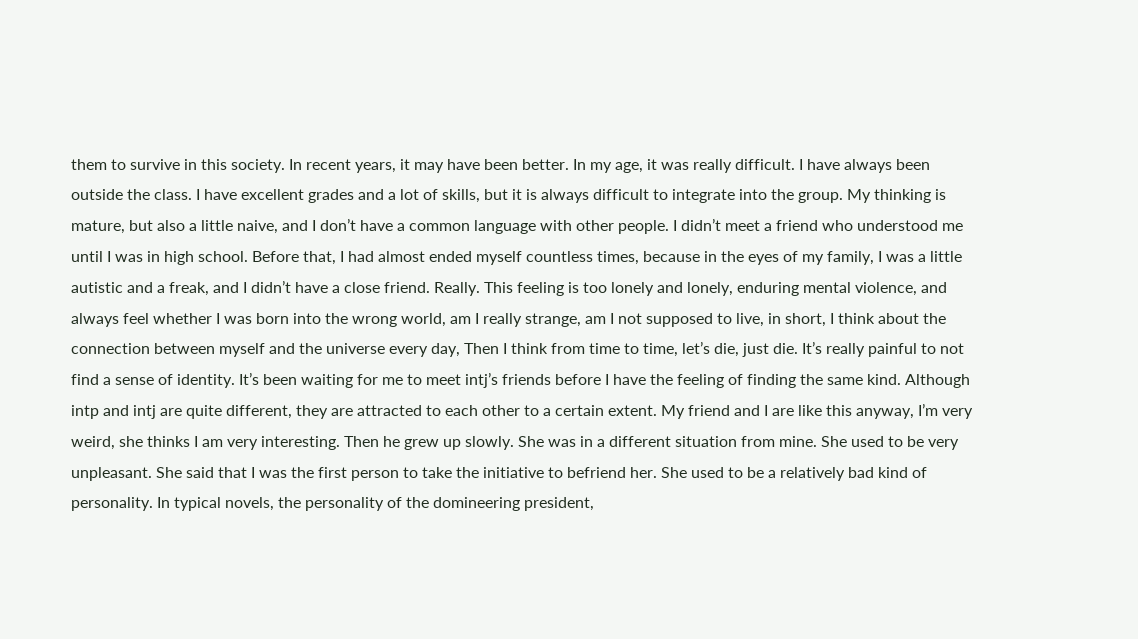them to survive in this society. In recent years, it may have been better. In my age, it was really difficult. I have always been outside the class. I have excellent grades and a lot of skills, but it is always difficult to integrate into the group. My thinking is mature, but also a little naive, and I don’t have a common language with other people. I didn’t meet a friend who understood me until I was in high school. Before that, I had almost ended myself countless times, because in the eyes of my family, I was a little autistic and a freak, and I didn’t have a close friend. Really. This feeling is too lonely and lonely, enduring mental violence, and always feel whether I was born into the wrong world, am I really strange, am I not supposed to live, in short, I think about the connection between myself and the universe every day, Then I think from time to time, let’s die, just die. It’s really painful to not find a sense of identity. It’s been waiting for me to meet intj’s friends before I have the feeling of finding the same kind. Although intp and intj are quite different, they are attracted to each other to a certain extent. My friend and I are like this anyway, I’m very weird, she thinks I am very interesting. Then he grew up slowly. She was in a different situation from mine. She used to be very unpleasant. She said that I was the first person to take the initiative to befriend her. She used to be a relatively bad kind of personality. In typical novels, the personality of the domineering president,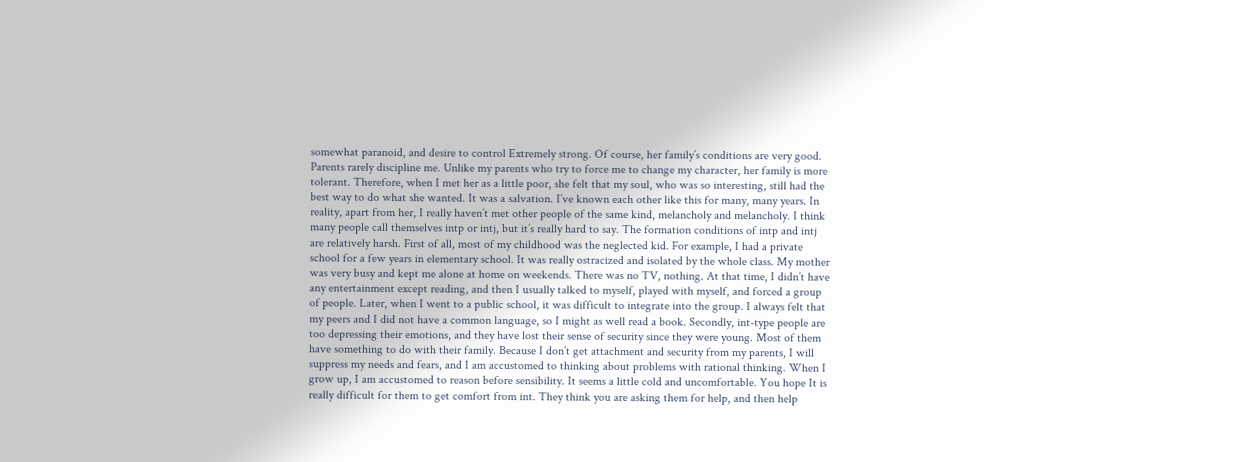somewhat paranoid, and desire to control Extremely strong. Of course, her family’s conditions are very good. Parents rarely discipline me. Unlike my parents who try to force me to change my character, her family is more tolerant. Therefore, when I met her as a little poor, she felt that my soul, who was so interesting, still had the best way to do what she wanted. It was a salvation. I’ve known each other like this for many, many years. In reality, apart from her, I really haven’t met other people of the same kind, melancholy and melancholy. I think many people call themselves intp or intj, but it’s really hard to say. The formation conditions of intp and intj are relatively harsh. First of all, most of my childhood was the neglected kid. For example, I had a private school for a few years in elementary school. It was really ostracized and isolated by the whole class. My mother was very busy and kept me alone at home on weekends. There was no TV, nothing. At that time, I didn’t have any entertainment except reading, and then I usually talked to myself, played with myself, and forced a group of people. Later, when I went to a public school, it was difficult to integrate into the group. I always felt that my peers and I did not have a common language, so I might as well read a book. Secondly, int-type people are too depressing their emotions, and they have lost their sense of security since they were young. Most of them have something to do with their family. Because I don’t get attachment and security from my parents, I will suppress my needs and fears, and I am accustomed to thinking about problems with rational thinking. When I grow up, I am accustomed to reason before sensibility. It seems a little cold and uncomfortable. You hope It is really difficult for them to get comfort from int. They think you are asking them for help, and then help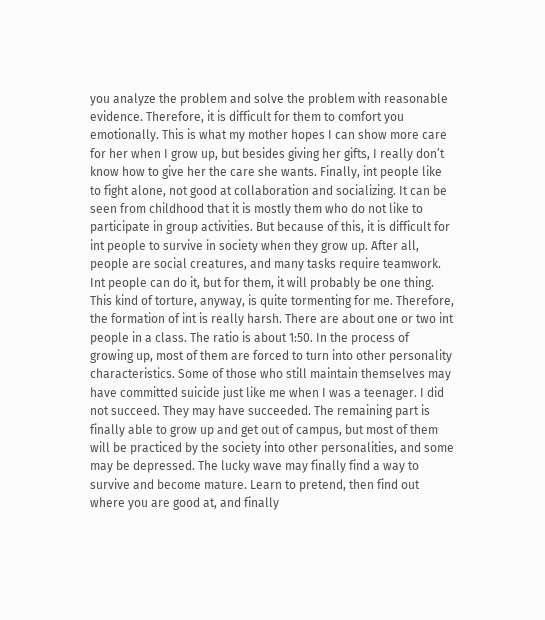you analyze the problem and solve the problem with reasonable evidence. Therefore, it is difficult for them to comfort you emotionally. This is what my mother hopes I can show more care for her when I grow up, but besides giving her gifts, I really don’t know how to give her the care she wants. Finally, int people like to fight alone, not good at collaboration and socializing. It can be seen from childhood that it is mostly them who do not like to participate in group activities. But because of this, it is difficult for int people to survive in society when they grow up. After all, people are social creatures, and many tasks require teamwork. Int people can do it, but for them, it will probably be one thing. This kind of torture, anyway, is quite tormenting for me. Therefore, the formation of int is really harsh. There are about one or two int people in a class. The ratio is about 1:50. In the process of growing up, most of them are forced to turn into other personality characteristics. Some of those who still maintain themselves may have committed suicide just like me when I was a teenager. I did not succeed. They may have succeeded. The remaining part is finally able to grow up and get out of campus, but most of them will be practiced by the society into other personalities, and some may be depressed. The lucky wave may finally find a way to survive and become mature. Learn to pretend, then find out where you are good at, and finally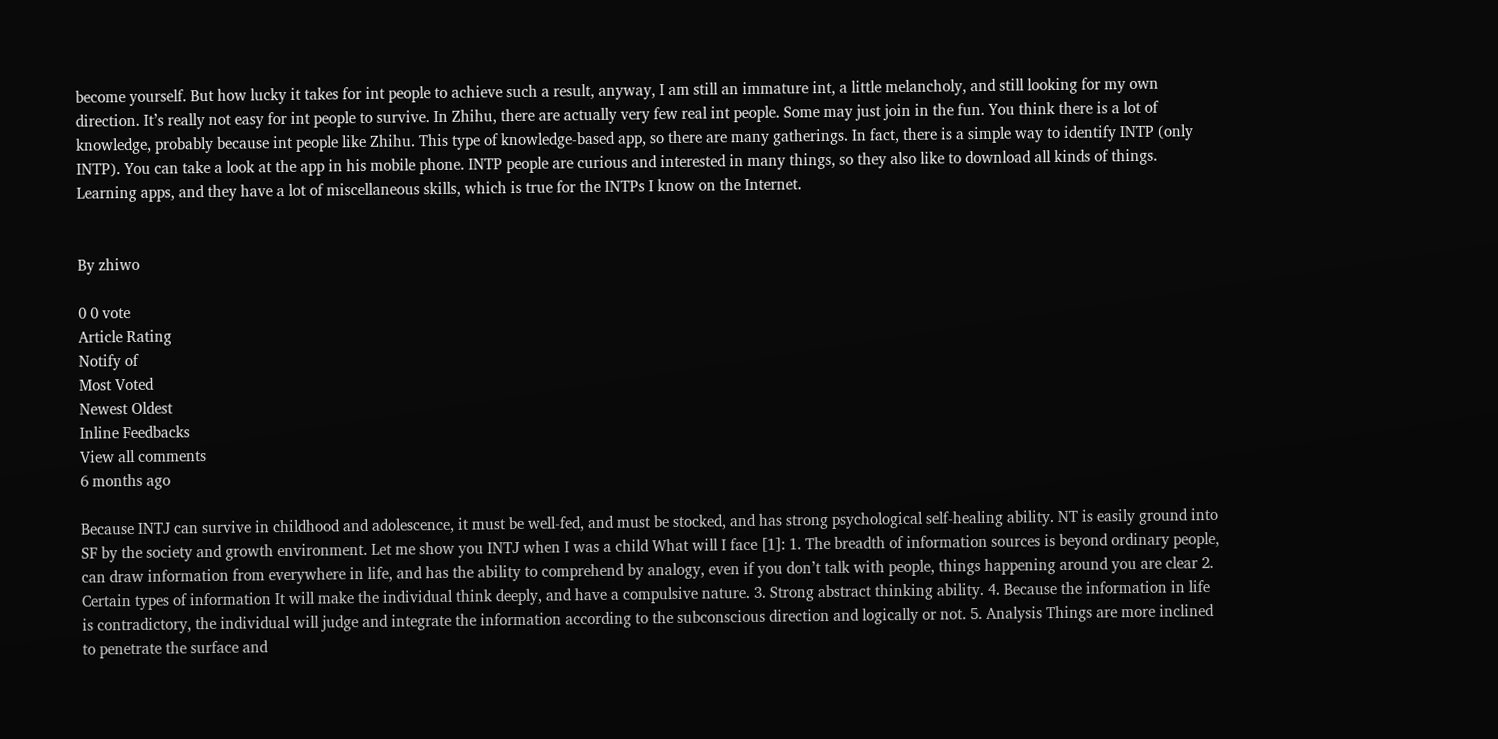become yourself. But how lucky it takes for int people to achieve such a result, anyway, I am still an immature int, a little melancholy, and still looking for my own direction. It’s really not easy for int people to survive. In Zhihu, there are actually very few real int people. Some may just join in the fun. You think there is a lot of knowledge, probably because int people like Zhihu. This type of knowledge-based app, so there are many gatherings. In fact, there is a simple way to identify INTP (only INTP). You can take a look at the app in his mobile phone. INTP people are curious and interested in many things, so they also like to download all kinds of things. Learning apps, and they have a lot of miscellaneous skills, which is true for the INTPs I know on the Internet.


By zhiwo

0 0 vote
Article Rating
Notify of
Most Voted
Newest Oldest
Inline Feedbacks
View all comments
6 months ago

Because INTJ can survive in childhood and adolescence, it must be well-fed, and must be stocked, and has strong psychological self-healing ability. NT is easily ground into SF by the society and growth environment. Let me show you INTJ when I was a child What will I face [1]: 1. The breadth of information sources is beyond ordinary people, can draw information from everywhere in life, and has the ability to comprehend by analogy, even if you don’t talk with people, things happening around you are clear 2. Certain types of information It will make the individual think deeply, and have a compulsive nature. 3. Strong abstract thinking ability. 4. Because the information in life is contradictory, the individual will judge and integrate the information according to the subconscious direction and logically or not. 5. Analysis Things are more inclined to penetrate the surface and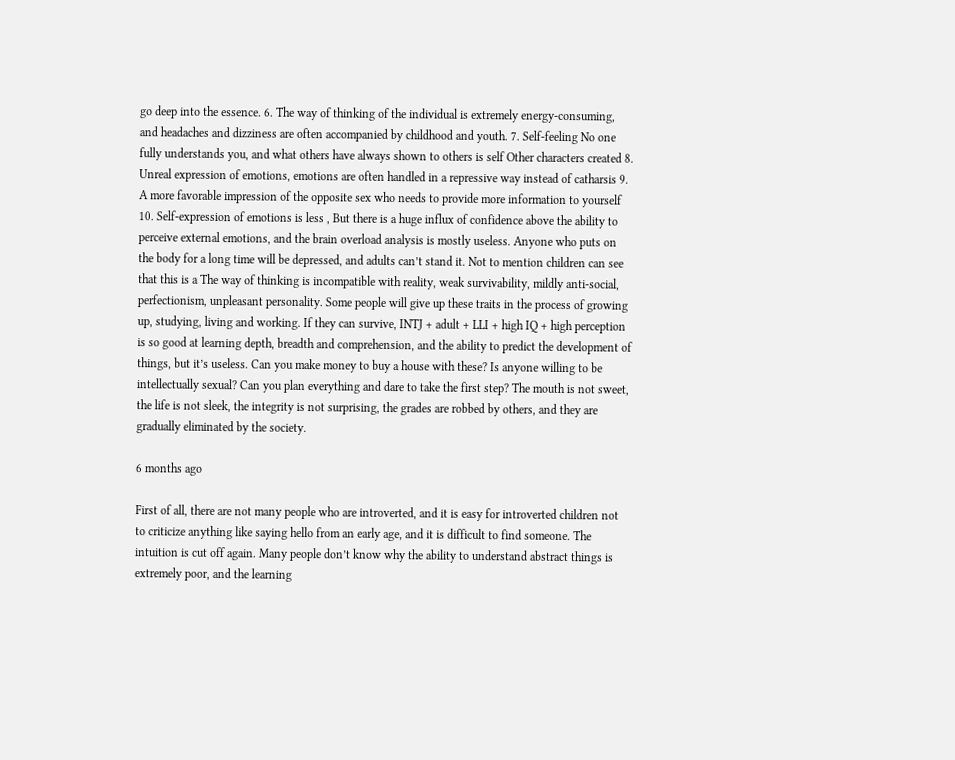go deep into the essence. 6. The way of thinking of the individual is extremely energy-consuming, and headaches and dizziness are often accompanied by childhood and youth. 7. Self-feeling No one fully understands you, and what others have always shown to others is self Other characters created 8. Unreal expression of emotions, emotions are often handled in a repressive way instead of catharsis 9. A more favorable impression of the opposite sex who needs to provide more information to yourself 10. Self-expression of emotions is less , But there is a huge influx of confidence above the ability to perceive external emotions, and the brain overload analysis is mostly useless. Anyone who puts on the body for a long time will be depressed, and adults can’t stand it. Not to mention children can see that this is a The way of thinking is incompatible with reality, weak survivability, mildly anti-social, perfectionism, unpleasant personality. Some people will give up these traits in the process of growing up, studying, living and working. If they can survive, INTJ + adult + LLI + high IQ + high perception is so good at learning depth, breadth and comprehension, and the ability to predict the development of things, but it’s useless. Can you make money to buy a house with these? Is anyone willing to be intellectually sexual? Can you plan everything and dare to take the first step? The mouth is not sweet, the life is not sleek, the integrity is not surprising, the grades are robbed by others, and they are gradually eliminated by the society.

6 months ago

First of all, there are not many people who are introverted, and it is easy for introverted children not to criticize anything like saying hello from an early age, and it is difficult to find someone. The intuition is cut off again. Many people don’t know why the ability to understand abstract things is extremely poor, and the learning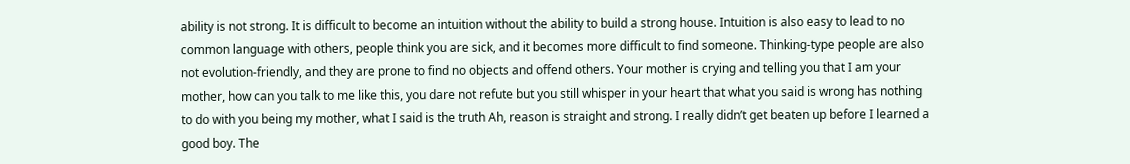ability is not strong. It is difficult to become an intuition without the ability to build a strong house. Intuition is also easy to lead to no common language with others, people think you are sick, and it becomes more difficult to find someone. Thinking-type people are also not evolution-friendly, and they are prone to find no objects and offend others. Your mother is crying and telling you that I am your mother, how can you talk to me like this, you dare not refute but you still whisper in your heart that what you said is wrong has nothing to do with you being my mother, what I said is the truth Ah, reason is straight and strong. I really didn’t get beaten up before I learned a good boy. The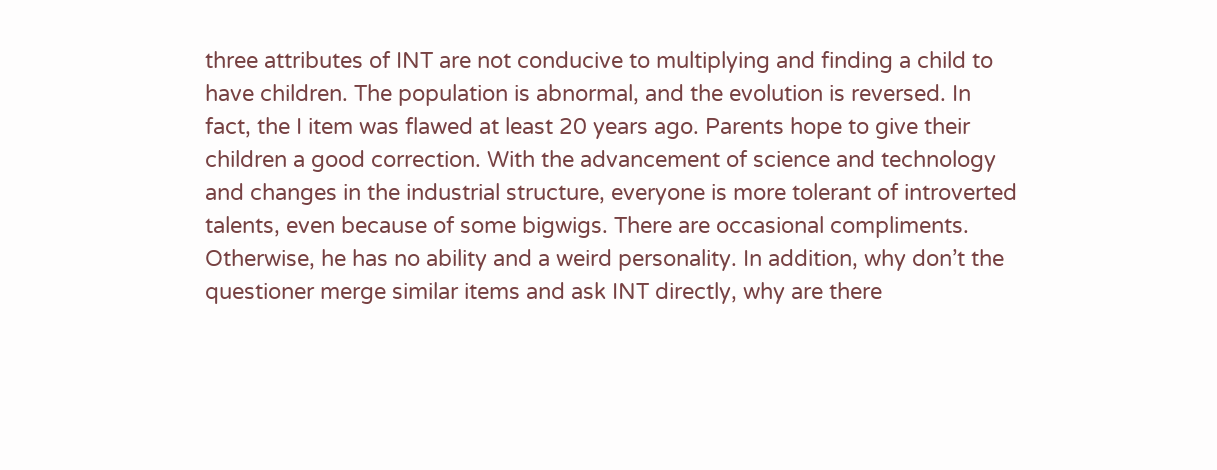three attributes of INT are not conducive to multiplying and finding a child to have children. The population is abnormal, and the evolution is reversed. In fact, the I item was flawed at least 20 years ago. Parents hope to give their children a good correction. With the advancement of science and technology and changes in the industrial structure, everyone is more tolerant of introverted talents, even because of some bigwigs. There are occasional compliments. Otherwise, he has no ability and a weird personality. In addition, why don’t the questioner merge similar items and ask INT directly, why are there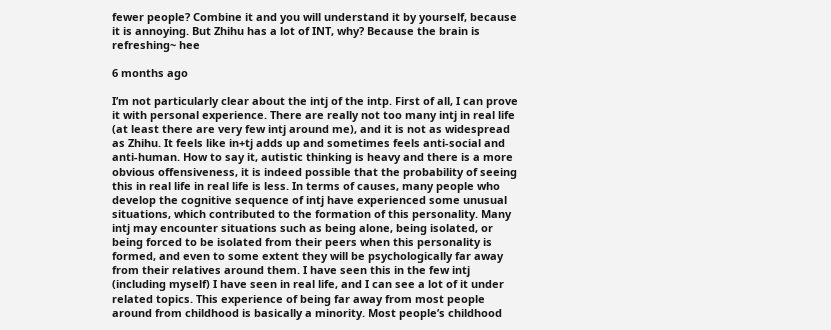fewer people? Combine it and you will understand it by yourself, because it is annoying. But Zhihu has a lot of INT, why? Because the brain is refreshing~ hee

6 months ago

I’m not particularly clear about the intj of the intp. First of all, I can prove it with personal experience. There are really not too many intj in real life (at least there are very few intj around me), and it is not as widespread as Zhihu. It feels like in+tj adds up and sometimes feels anti-social and anti-human. How to say it, autistic thinking is heavy and there is a more obvious offensiveness, it is indeed possible that the probability of seeing this in real life in real life is less. In terms of causes, many people who develop the cognitive sequence of intj have experienced some unusual situations, which contributed to the formation of this personality. Many intj may encounter situations such as being alone, being isolated, or being forced to be isolated from their peers when this personality is formed, and even to some extent they will be psychologically far away from their relatives around them. I have seen this in the few intj (including myself) I have seen in real life, and I can see a lot of it under related topics. This experience of being far away from most people around from childhood is basically a minority. Most people’s childhood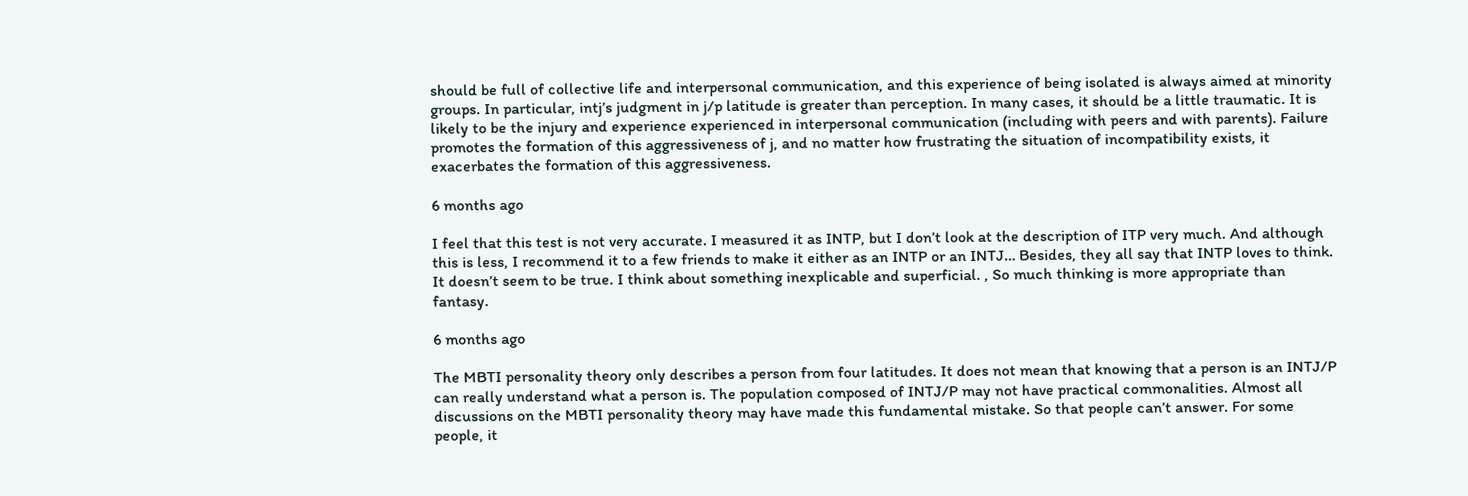should be full of collective life and interpersonal communication, and this experience of being isolated is always aimed at minority groups. In particular, intj’s judgment in j/p latitude is greater than perception. In many cases, it should be a little traumatic. It is likely to be the injury and experience experienced in interpersonal communication (including with peers and with parents). Failure promotes the formation of this aggressiveness of j, and no matter how frustrating the situation of incompatibility exists, it exacerbates the formation of this aggressiveness.

6 months ago

I feel that this test is not very accurate. I measured it as INTP, but I don’t look at the description of ITP very much. And although this is less, I recommend it to a few friends to make it either as an INTP or an INTJ… Besides, they all say that INTP loves to think. It doesn’t seem to be true. I think about something inexplicable and superficial. , So much thinking is more appropriate than fantasy.

6 months ago

The MBTI personality theory only describes a person from four latitudes. It does not mean that knowing that a person is an INTJ/P can really understand what a person is. The population composed of INTJ/P may not have practical commonalities. Almost all discussions on the MBTI personality theory may have made this fundamental mistake. So that people can’t answer. For some people, it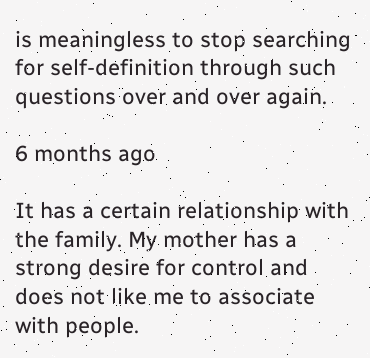is meaningless to stop searching for self-definition through such questions over and over again.

6 months ago

It has a certain relationship with the family. My mother has a strong desire for control and does not like me to associate with people.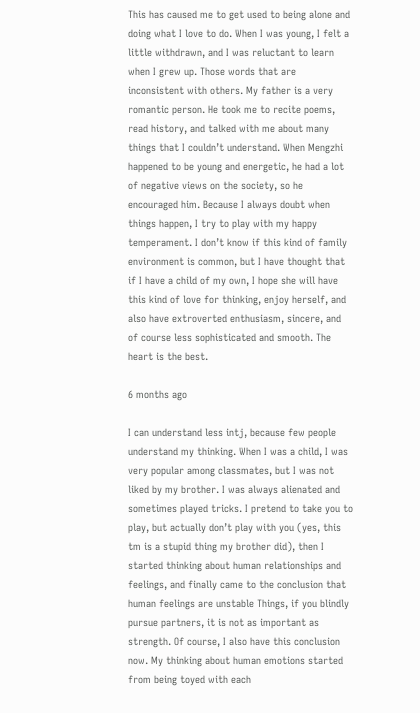This has caused me to get used to being alone and doing what I love to do. When I was young, I felt a little withdrawn, and I was reluctant to learn when I grew up. Those words that are inconsistent with others. My father is a very romantic person. He took me to recite poems, read history, and talked with me about many things that I couldn’t understand. When Mengzhi happened to be young and energetic, he had a lot of negative views on the society, so he encouraged him. Because I always doubt when things happen, I try to play with my happy temperament. I don’t know if this kind of family environment is common, but I have thought that if I have a child of my own, I hope she will have this kind of love for thinking, enjoy herself, and also have extroverted enthusiasm, sincere, and of course less sophisticated and smooth. The heart is the best.

6 months ago

I can understand less intj, because few people understand my thinking. When I was a child, I was very popular among classmates, but I was not liked by my brother. I was always alienated and sometimes played tricks. I pretend to take you to play, but actually don’t play with you (yes, this tm is a stupid thing my brother did), then I started thinking about human relationships and feelings, and finally came to the conclusion that human feelings are unstable Things, if you blindly pursue partners, it is not as important as strength. Of course, I also have this conclusion now. My thinking about human emotions started from being toyed with each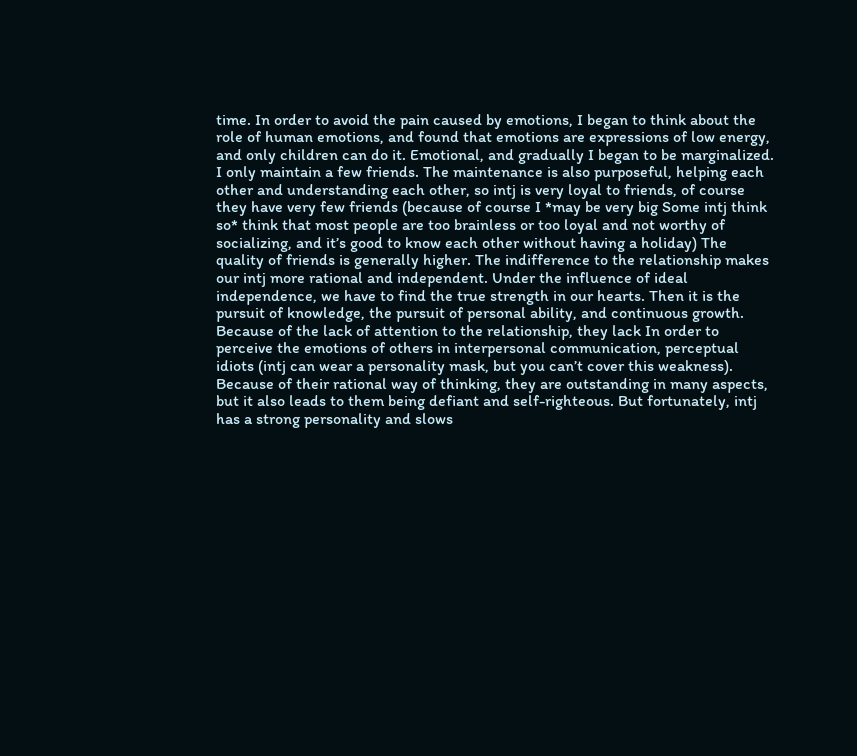time. In order to avoid the pain caused by emotions, I began to think about the role of human emotions, and found that emotions are expressions of low energy, and only children can do it. Emotional, and gradually I began to be marginalized. I only maintain a few friends. The maintenance is also purposeful, helping each other and understanding each other, so intj is very loyal to friends, of course they have very few friends (because of course I *may be very big Some intj think so* think that most people are too brainless or too loyal and not worthy of socializing, and it’s good to know each other without having a holiday) The quality of friends is generally higher. The indifference to the relationship makes our intj more rational and independent. Under the influence of ideal independence, we have to find the true strength in our hearts. Then it is the pursuit of knowledge, the pursuit of personal ability, and continuous growth. Because of the lack of attention to the relationship, they lack In order to perceive the emotions of others in interpersonal communication, perceptual idiots (intj can wear a personality mask, but you can’t cover this weakness). Because of their rational way of thinking, they are outstanding in many aspects, but it also leads to them being defiant and self-righteous. But fortunately, intj has a strong personality and slows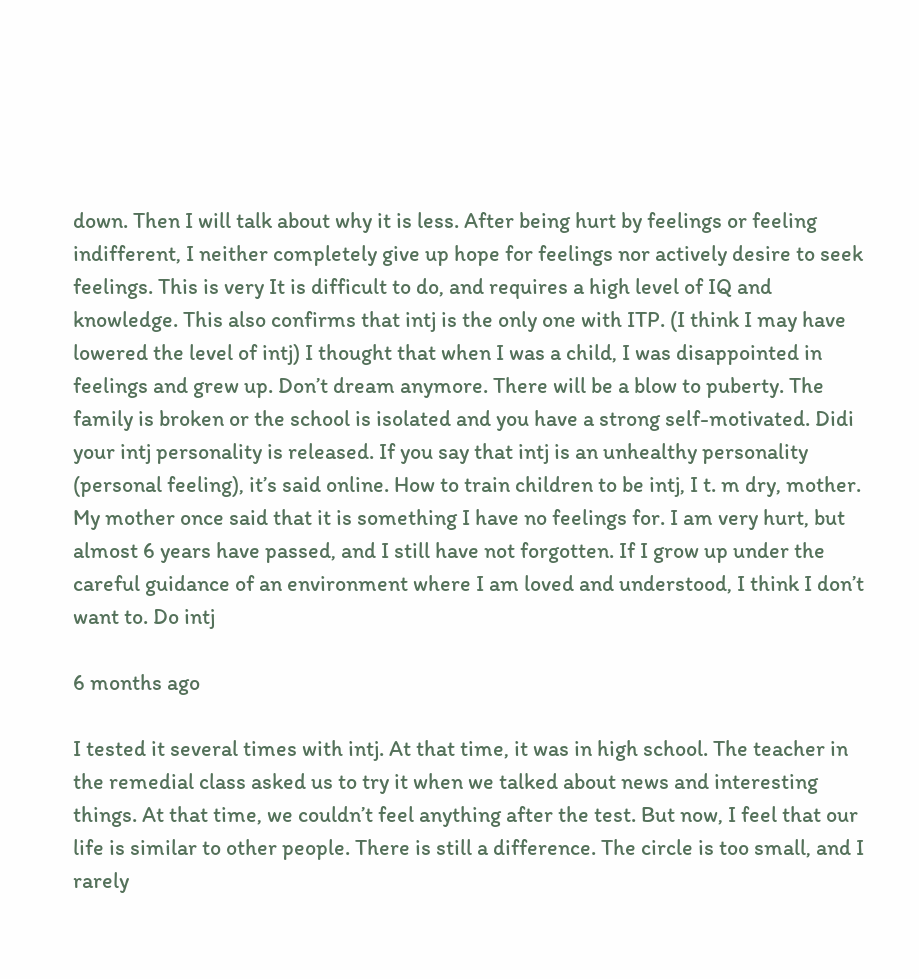down. Then I will talk about why it is less. After being hurt by feelings or feeling indifferent, I neither completely give up hope for feelings nor actively desire to seek feelings. This is very It is difficult to do, and requires a high level of IQ and knowledge. This also confirms that intj is the only one with ITP. (I think I may have lowered the level of intj) I thought that when I was a child, I was disappointed in feelings and grew up. Don’t dream anymore. There will be a blow to puberty. The family is broken or the school is isolated and you have a strong self-motivated. Didi your intj personality is released. If you say that intj is an unhealthy personality (personal feeling), it’s said online. How to train children to be intj, I t. m dry, mother. My mother once said that it is something I have no feelings for. I am very hurt, but almost 6 years have passed, and I still have not forgotten. If I grow up under the careful guidance of an environment where I am loved and understood, I think I don’t want to. Do intj

6 months ago

I tested it several times with intj. At that time, it was in high school. The teacher in the remedial class asked us to try it when we talked about news and interesting things. At that time, we couldn’t feel anything after the test. But now, I feel that our life is similar to other people. There is still a difference. The circle is too small, and I rarely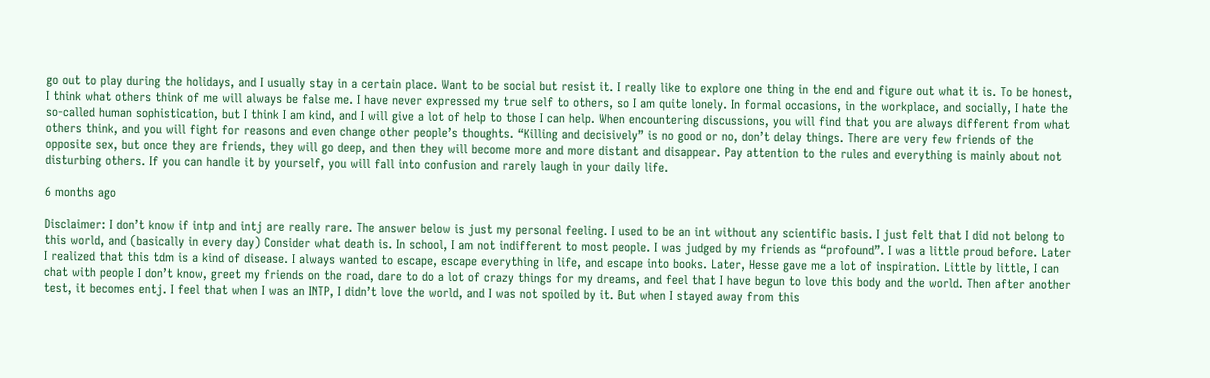go out to play during the holidays, and I usually stay in a certain place. Want to be social but resist it. I really like to explore one thing in the end and figure out what it is. To be honest, I think what others think of me will always be false me. I have never expressed my true self to others, so I am quite lonely. In formal occasions, in the workplace, and socially, I hate the so-called human sophistication, but I think I am kind, and I will give a lot of help to those I can help. When encountering discussions, you will find that you are always different from what others think, and you will fight for reasons and even change other people’s thoughts. “Killing and decisively” is no good or no, don’t delay things. There are very few friends of the opposite sex, but once they are friends, they will go deep, and then they will become more and more distant and disappear. Pay attention to the rules and everything is mainly about not disturbing others. If you can handle it by yourself, you will fall into confusion and rarely laugh in your daily life.

6 months ago

Disclaimer: I don’t know if intp and intj are really rare. The answer below is just my personal feeling. I used to be an int without any scientific basis. I just felt that I did not belong to this world, and (basically in every day) Consider what death is. In school, I am not indifferent to most people. I was judged by my friends as “profound”. I was a little proud before. Later I realized that this tdm is a kind of disease. I always wanted to escape, escape everything in life, and escape into books. Later, Hesse gave me a lot of inspiration. Little by little, I can chat with people I don’t know, greet my friends on the road, dare to do a lot of crazy things for my dreams, and feel that I have begun to love this body and the world. Then after another test, it becomes entj. I feel that when I was an INTP, I didn’t love the world, and I was not spoiled by it. But when I stayed away from this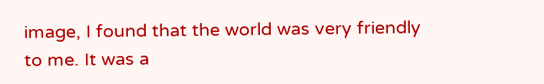image, I found that the world was very friendly to me. It was a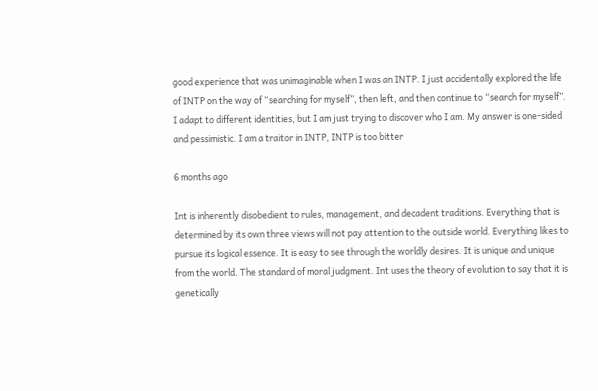good experience that was unimaginable when I was an INTP. I just accidentally explored the life of INTP on the way of “searching for myself”, then left, and then continue to “search for myself”. I adapt to different identities, but I am just trying to discover who I am. My answer is one-sided and pessimistic. I am a traitor in INTP, INTP is too bitter

6 months ago

Int is inherently disobedient to rules, management, and decadent traditions. Everything that is determined by its own three views will not pay attention to the outside world. Everything likes to pursue its logical essence. It is easy to see through the worldly desires. It is unique and unique from the world. The standard of moral judgment. Int uses the theory of evolution to say that it is genetically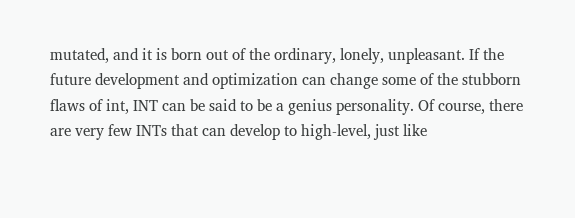mutated, and it is born out of the ordinary, lonely, unpleasant. If the future development and optimization can change some of the stubborn flaws of int, INT can be said to be a genius personality. Of course, there are very few INTs that can develop to high-level, just like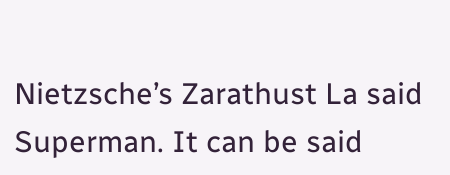Nietzsche’s Zarathust La said Superman. It can be said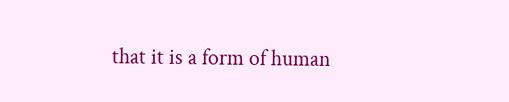that it is a form of human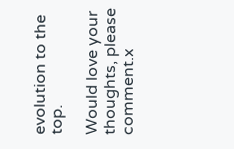evolution to the top.

Would love your thoughts, please comment.x